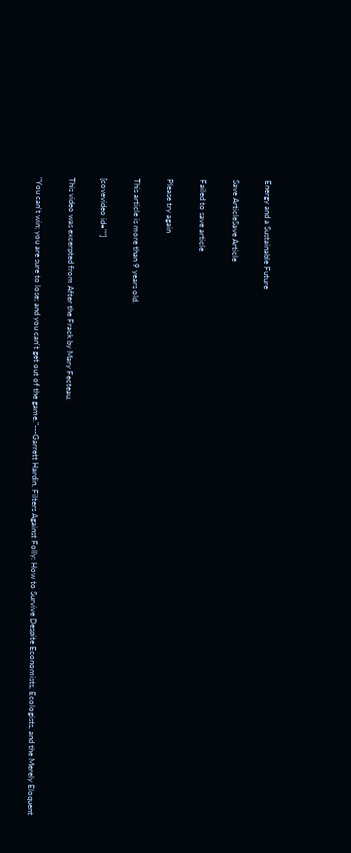Energy and a Sustainable Future

Save ArticleSave Article

Failed to save article

Please try again

This article is more than 9 years old.

[covevideo id=""]

This video was excerpted from After the Frack by Mary Fecteau.

"You can't win; you are sure to lose; and you can't get out of the game."---Garrett Hardin, Filters Against Folly: How to Survive Despite Economists, Ecologists, and the Merely Eloquent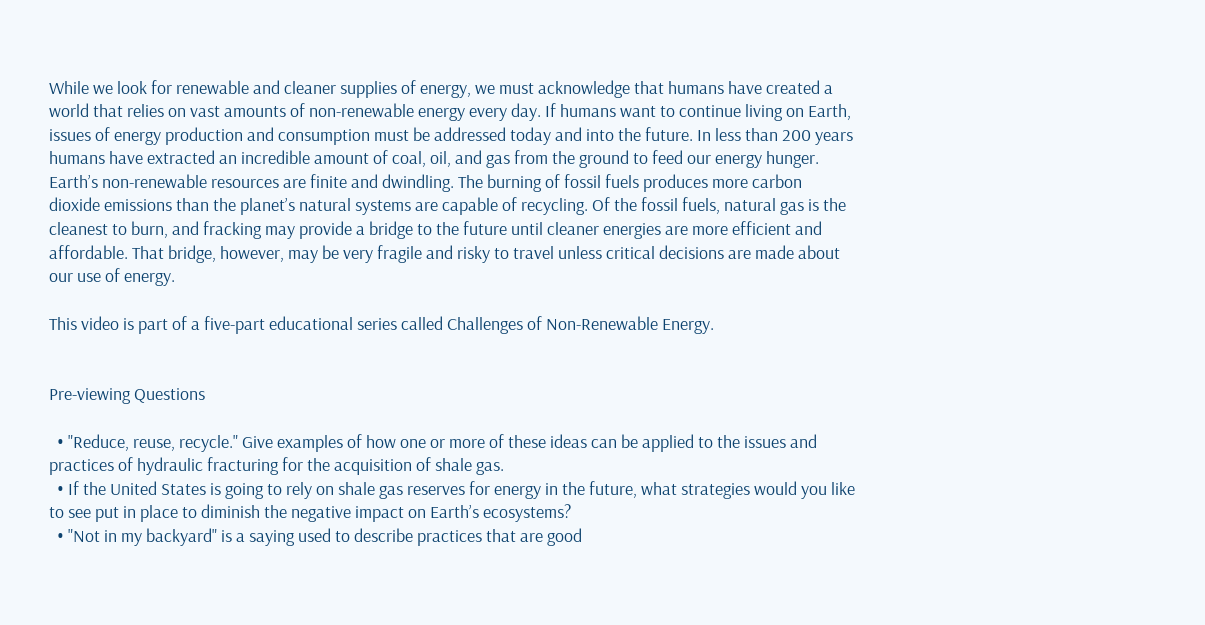While we look for renewable and cleaner supplies of energy, we must acknowledge that humans have created a world that relies on vast amounts of non-renewable energy every day. If humans want to continue living on Earth, issues of energy production and consumption must be addressed today and into the future. In less than 200 years humans have extracted an incredible amount of coal, oil, and gas from the ground to feed our energy hunger. Earth’s non-renewable resources are finite and dwindling. The burning of fossil fuels produces more carbon dioxide emissions than the planet’s natural systems are capable of recycling. Of the fossil fuels, natural gas is the cleanest to burn, and fracking may provide a bridge to the future until cleaner energies are more efficient and affordable. That bridge, however, may be very fragile and risky to travel unless critical decisions are made about our use of energy.

This video is part of a five-part educational series called Challenges of Non-Renewable Energy.


Pre-viewing Questions

  • "Reduce, reuse, recycle." Give examples of how one or more of these ideas can be applied to the issues and practices of hydraulic fracturing for the acquisition of shale gas.
  • If the United States is going to rely on shale gas reserves for energy in the future, what strategies would you like to see put in place to diminish the negative impact on Earth’s ecosystems?
  • "Not in my backyard" is a saying used to describe practices that are good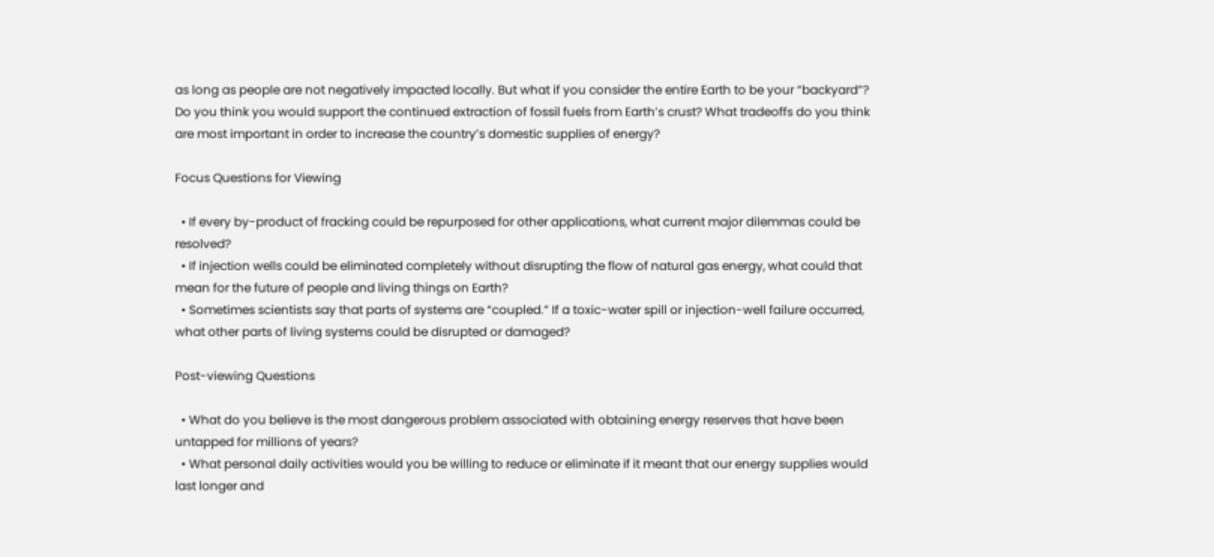as long as people are not negatively impacted locally. But what if you consider the entire Earth to be your “backyard”? Do you think you would support the continued extraction of fossil fuels from Earth’s crust? What tradeoffs do you think are most important in order to increase the country’s domestic supplies of energy?

Focus Questions for Viewing

  • If every by-product of fracking could be repurposed for other applications, what current major dilemmas could be resolved?
  • If injection wells could be eliminated completely without disrupting the flow of natural gas energy, what could that mean for the future of people and living things on Earth?
  • Sometimes scientists say that parts of systems are “coupled.” If a toxic-water spill or injection-well failure occurred, what other parts of living systems could be disrupted or damaged?

Post-viewing Questions

  • What do you believe is the most dangerous problem associated with obtaining energy reserves that have been untapped for millions of years?
  • What personal daily activities would you be willing to reduce or eliminate if it meant that our energy supplies would last longer and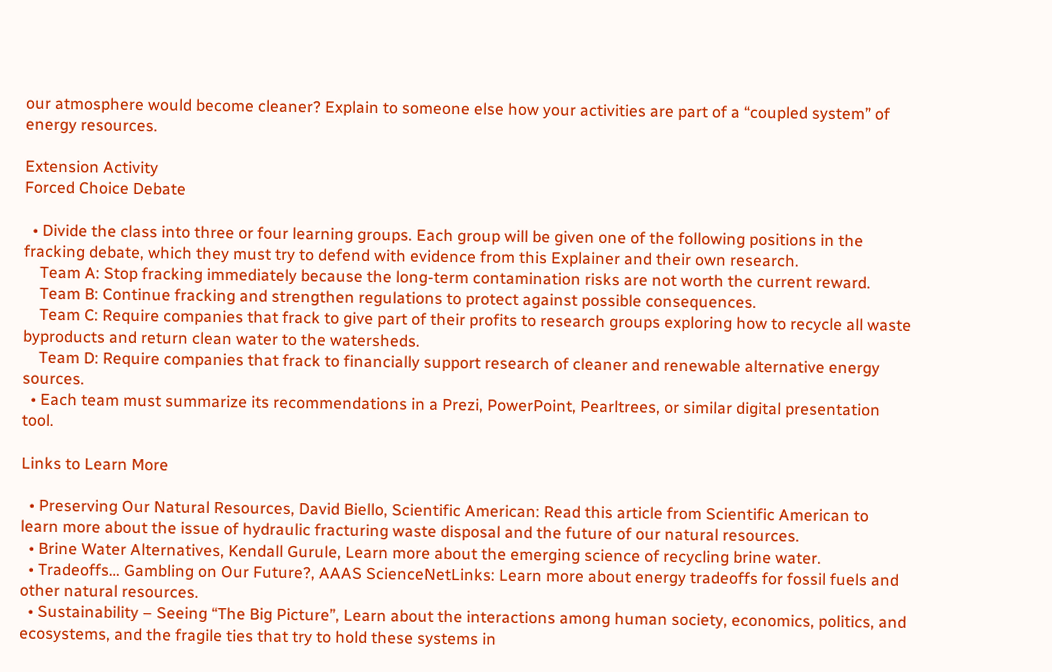our atmosphere would become cleaner? Explain to someone else how your activities are part of a “coupled system” of energy resources.

Extension Activity
Forced Choice Debate

  • Divide the class into three or four learning groups. Each group will be given one of the following positions in the fracking debate, which they must try to defend with evidence from this Explainer and their own research.
    Team A: Stop fracking immediately because the long-term contamination risks are not worth the current reward.
    Team B: Continue fracking and strengthen regulations to protect against possible consequences.
    Team C: Require companies that frack to give part of their profits to research groups exploring how to recycle all waste byproducts and return clean water to the watersheds.
    Team D: Require companies that frack to financially support research of cleaner and renewable alternative energy sources.
  • Each team must summarize its recommendations in a Prezi, PowerPoint, Pearltrees, or similar digital presentation tool.

Links to Learn More

  • Preserving Our Natural Resources, David Biello, Scientific American: Read this article from Scientific American to learn more about the issue of hydraulic fracturing waste disposal and the future of our natural resources.
  • Brine Water Alternatives, Kendall Gurule, Learn more about the emerging science of recycling brine water.
  • Tradeoffs… Gambling on Our Future?, AAAS ScienceNetLinks: Learn more about energy tradeoffs for fossil fuels and other natural resources.
  • Sustainability – Seeing “The Big Picture”, Learn about the interactions among human society, economics, politics, and ecosystems, and the fragile ties that try to hold these systems in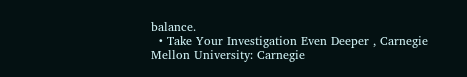balance.
  • Take Your Investigation Even Deeper , Carnegie Mellon University: Carnegie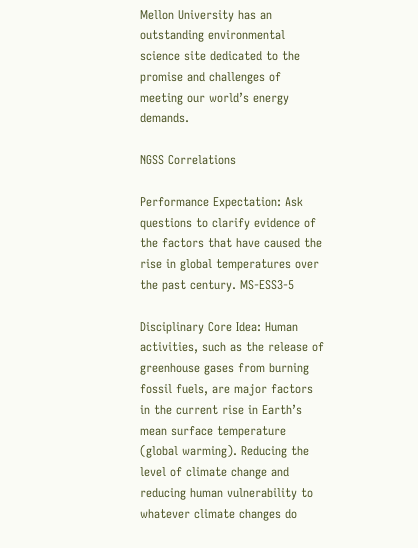Mellon University has an outstanding environmental science site dedicated to the promise and challenges of meeting our world’s energy demands.

NGSS Correlations

Performance Expectation: Ask questions to clarify evidence of the factors that have caused the rise in global temperatures over the past century. MS-ESS3-5

Disciplinary Core Idea: Human activities, such as the release of greenhouse gases from burning fossil fuels, are major factors in the current rise in Earth’s mean surface temperature (global warming). Reducing the level of climate change and reducing human vulnerability to whatever climate changes do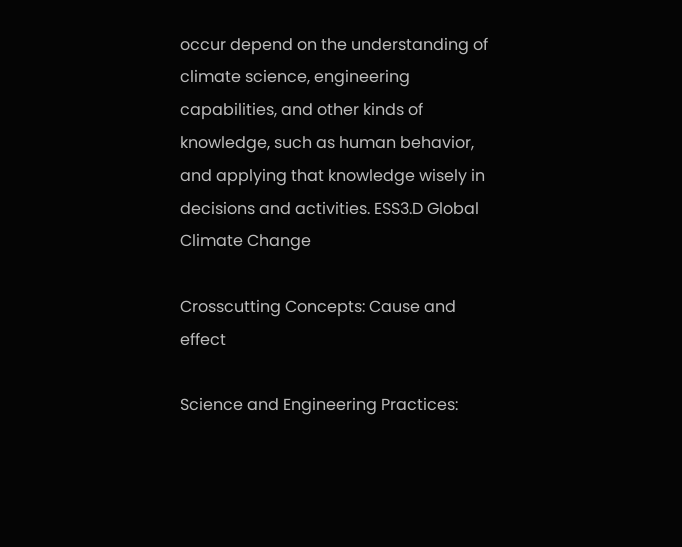occur depend on the understanding of climate science, engineering capabilities, and other kinds of knowledge, such as human behavior, and applying that knowledge wisely in decisions and activities. ESS3.D Global Climate Change

Crosscutting Concepts: Cause and effect

Science and Engineering Practices: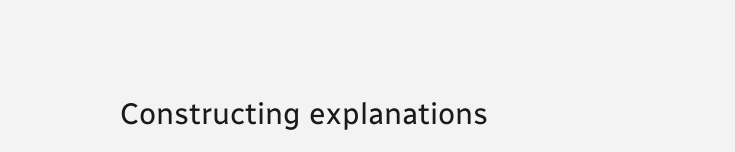Constructing explanations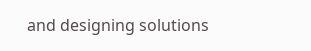and designing solutions